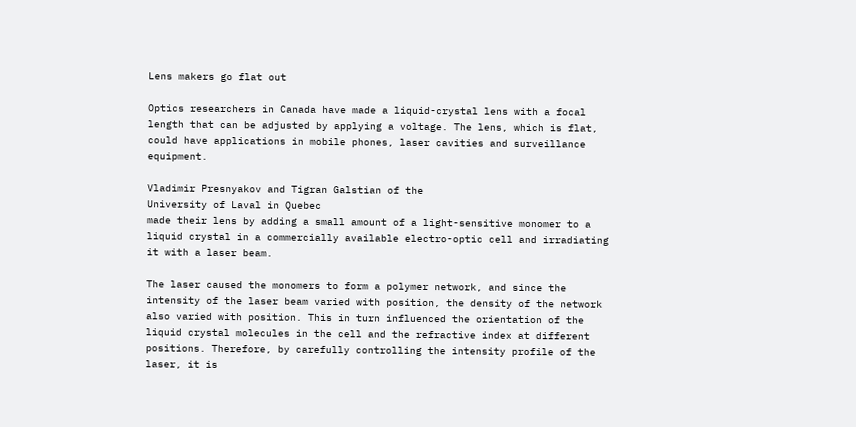Lens makers go flat out

Optics researchers in Canada have made a liquid-crystal lens with a focal length that can be adjusted by applying a voltage. The lens, which is flat, could have applications in mobile phones, laser cavities and surveillance equipment.

Vladimir Presnyakov and Tigran Galstian of the
University of Laval in Quebec
made their lens by adding a small amount of a light-sensitive monomer to a liquid crystal in a commercially available electro-optic cell and irradiating it with a laser beam.

The laser caused the monomers to form a polymer network, and since the intensity of the laser beam varied with position, the density of the network also varied with position. This in turn influenced the orientation of the liquid crystal molecules in the cell and the refractive index at different positions. Therefore, by carefully controlling the intensity profile of the laser, it is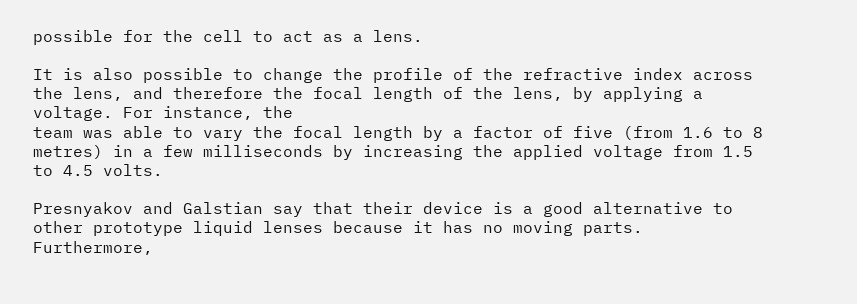possible for the cell to act as a lens.

It is also possible to change the profile of the refractive index across the lens, and therefore the focal length of the lens, by applying a voltage. For instance, the
team was able to vary the focal length by a factor of five (from 1.6 to 8 metres) in a few milliseconds by increasing the applied voltage from 1.5 to 4.5 volts.

Presnyakov and Galstian say that their device is a good alternative to other prototype liquid lenses because it has no moving parts. Furthermore,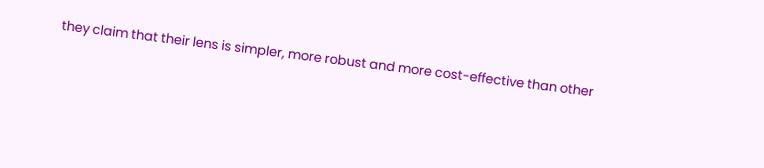they claim that their lens is simpler, more robust and more cost-effective than other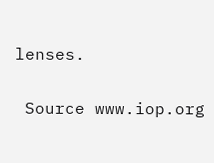lenses.

 Source www.iop.org